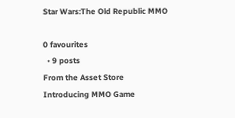Star Wars:The Old Republic MMO

0 favourites
  • 9 posts
From the Asset Store
Introducing MMO Game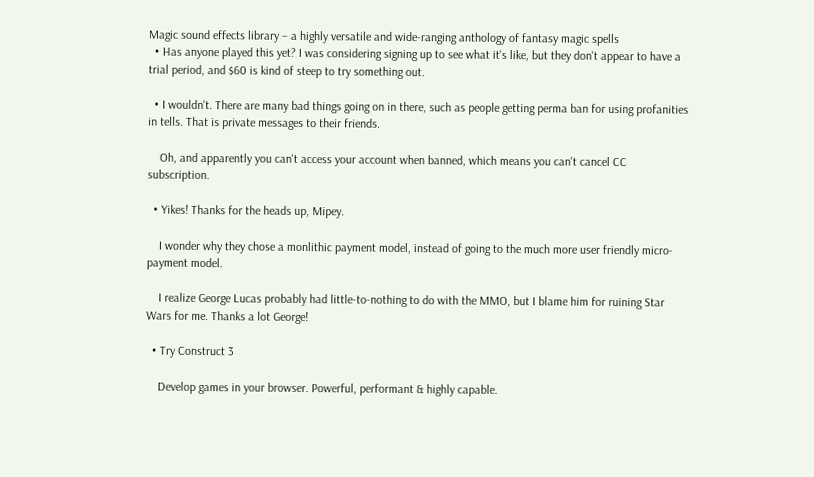Magic sound effects library – a highly versatile and wide-ranging anthology of fantasy magic spells
  • Has anyone played this yet? I was considering signing up to see what it's like, but they don't appear to have a trial period, and $60 is kind of steep to try something out.

  • I wouldn't. There are many bad things going on in there, such as people getting perma ban for using profanities in tells. That is private messages to their friends.

    Oh, and apparently you can't access your account when banned, which means you can't cancel CC subscription.

  • Yikes! Thanks for the heads up, Mipey.

    I wonder why they chose a monlithic payment model, instead of going to the much more user friendly micro-payment model.

    I realize George Lucas probably had little-to-nothing to do with the MMO, but I blame him for ruining Star Wars for me. Thanks a lot George!

  • Try Construct 3

    Develop games in your browser. Powerful, performant & highly capable.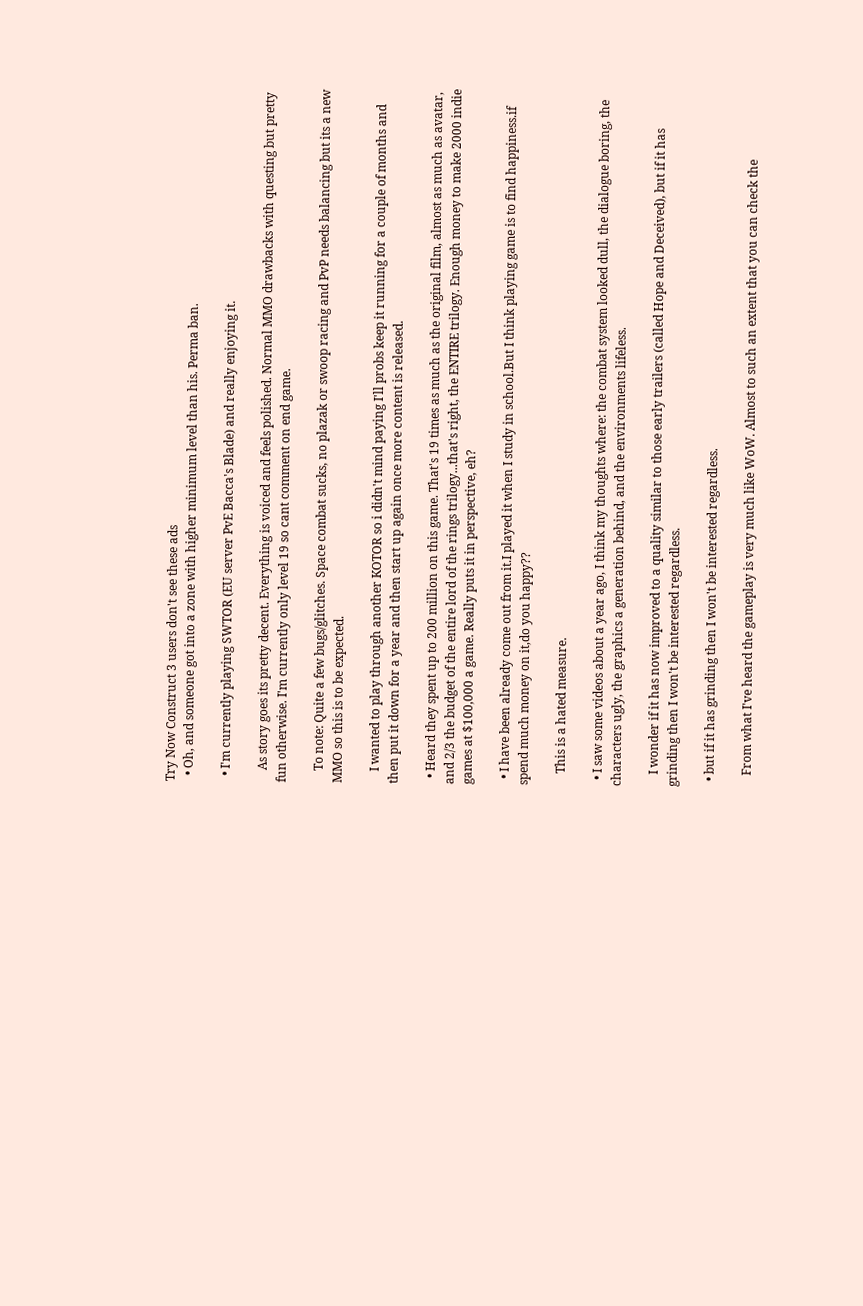Try Now Construct 3 users don't see these ads
  • Oh, and someone got into a zone with higher minimum level than his. Perma ban.

  • I'm currently playing SWTOR (EU server PvE Bacca's Blade) and really enjoying it.

    As story goes its pretty decent. Everything is voiced and feels polished. Normal MMO drawbacks with questing but pretty fun otherwise. I'm currently only level 19 so cant comment on end game.

    To note: Quite a few bugs/glitches. Space combat sucks, no plazak or swoop racing and PvP needs balancing but its a new MMO so this is to be expected.

    I wanted to play through another KOTOR so i didn't mind paying I'll probs keep it running for a couple of months and then put it down for a year and then start up again once more content is released.

  • Heard they spent up to 200 million on this game. That's 19 times as much as the original film, almost as much as avatar, and 2/3 the budget of the entire lord of the rings trilogy...that's right, the ENTIRE trilogy. Enough money to make 2000 indie games at $100,000 a game. Really puts it in perspective, eh?

  • I have been already come out from it.I played it when I study in school.But I think playing game is to find happiness.if spend much money on it,do you happy??

    This is a hated measure.

  • I saw some videos about a year ago, I think my thoughts where: the combat system looked dull, the dialogue boring, the characters ugly, the graphics a generation behind, and the environments lifeless.

    I wonder if it has now improved to a quality similar to those early trailers (called Hope and Deceived), but if it has grinding then I won't be interested regardless.

  • but if it has grinding then I won't be interested regardless.

    From what I've heard the gameplay is very much like WoW. Almost to such an extent that you can check the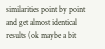similarities point by point and get almost identical results (ok maybe a bit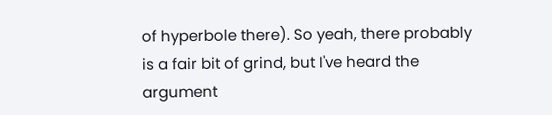of hyperbole there). So yeah, there probably is a fair bit of grind, but I've heard the argument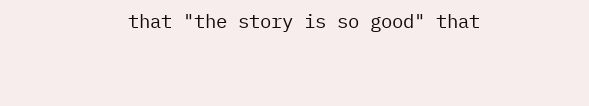that "the story is so good" that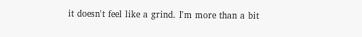it doesn't feel like a grind. I'm more than a bit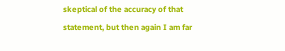skeptical of the accuracy of that statement, but then again I am far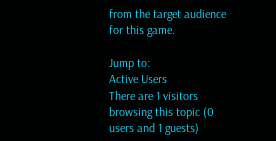from the target audience for this game.

Jump to:
Active Users
There are 1 visitors browsing this topic (0 users and 1 guests)